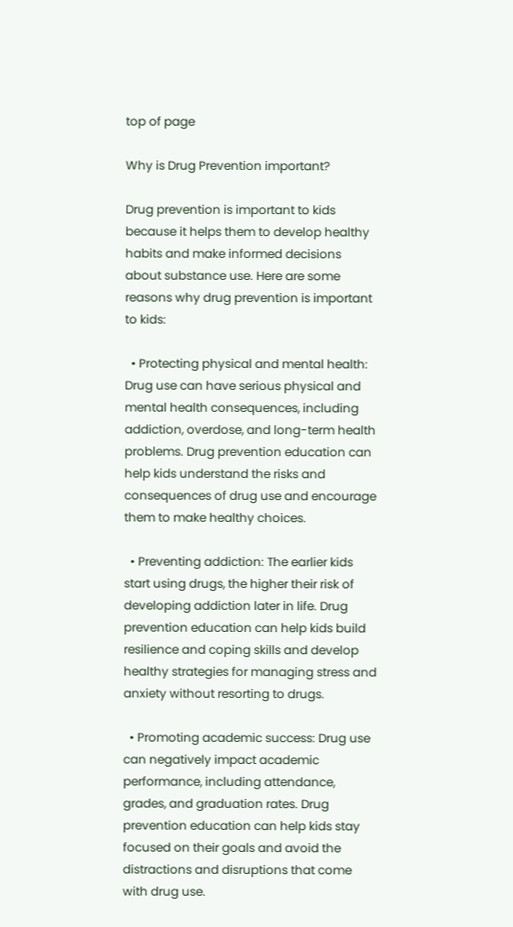top of page

Why is Drug Prevention important?

Drug prevention is important to kids because it helps them to develop healthy habits and make informed decisions about substance use. Here are some reasons why drug prevention is important to kids:

  • Protecting physical and mental health: Drug use can have serious physical and mental health consequences, including addiction, overdose, and long-term health problems. Drug prevention education can help kids understand the risks and consequences of drug use and encourage them to make healthy choices.

  • Preventing addiction: The earlier kids start using drugs, the higher their risk of developing addiction later in life. Drug prevention education can help kids build resilience and coping skills and develop healthy strategies for managing stress and anxiety without resorting to drugs.

  • Promoting academic success: Drug use can negatively impact academic performance, including attendance, grades, and graduation rates. Drug prevention education can help kids stay focused on their goals and avoid the distractions and disruptions that come with drug use.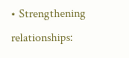• Strengthening relationships: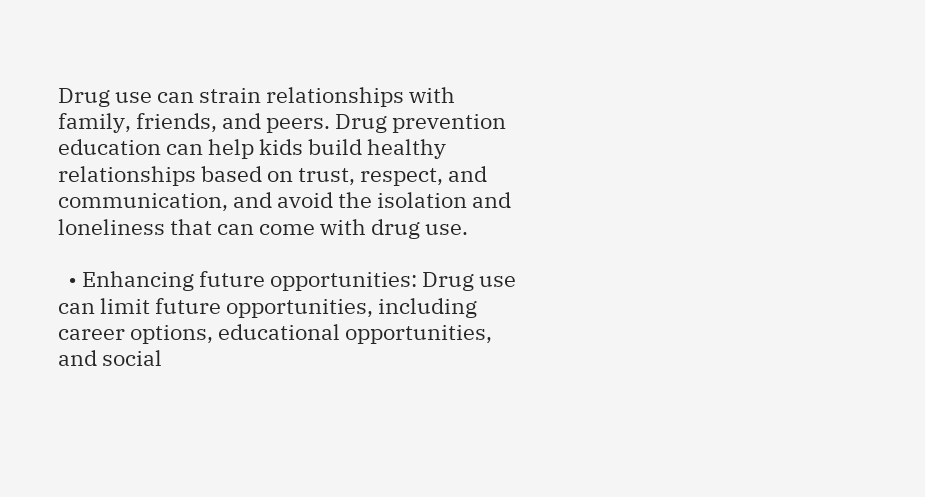Drug use can strain relationships with family, friends, and peers. Drug prevention education can help kids build healthy relationships based on trust, respect, and communication, and avoid the isolation and loneliness that can come with drug use.

  • Enhancing future opportunities: Drug use can limit future opportunities, including career options, educational opportunities, and social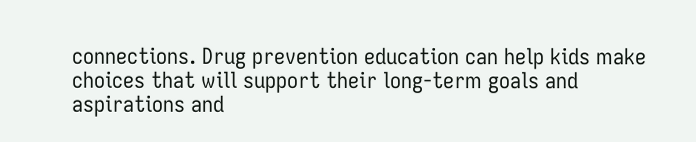connections. Drug prevention education can help kids make choices that will support their long-term goals and aspirations and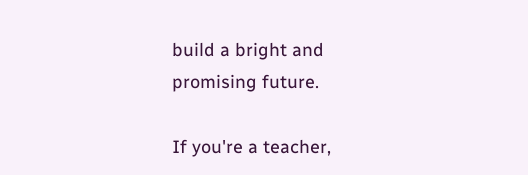build a bright and promising future.

If you're a teacher,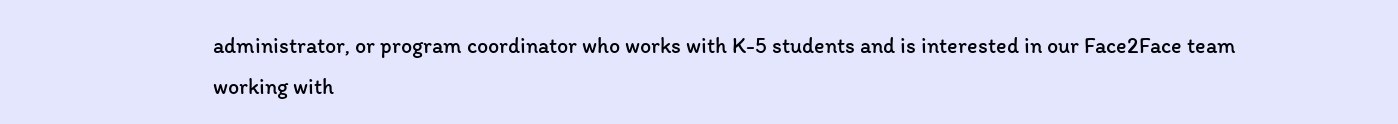administrator, or program coordinator who works with K-5 students and is interested in our Face2Face team working with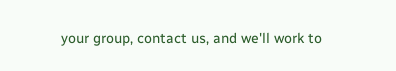your group, contact us, and we'll work to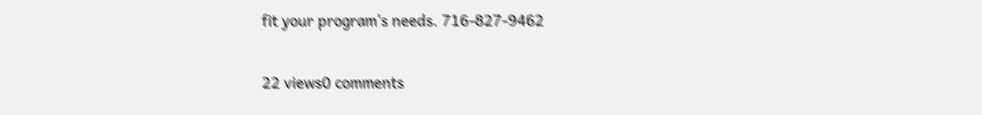fit your program's needs. 716-827-9462

22 views0 comments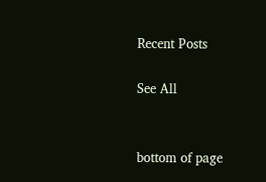Recent Posts

See All


bottom of page